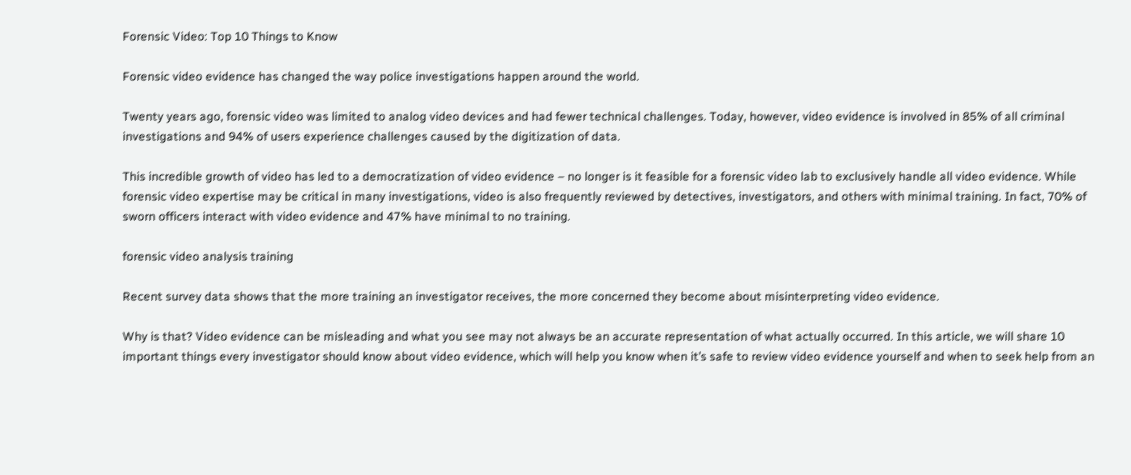Forensic Video: Top 10 Things to Know

Forensic video evidence has changed the way police investigations happen around the world.

Twenty years ago, forensic video was limited to analog video devices and had fewer technical challenges. Today, however, video evidence is involved in 85% of all criminal investigations and 94% of users experience challenges caused by the digitization of data.

This incredible growth of video has led to a democratization of video evidence – no longer is it feasible for a forensic video lab to exclusively handle all video evidence. While forensic video expertise may be critical in many investigations, video is also frequently reviewed by detectives, investigators, and others with minimal training. In fact, 70% of sworn officers interact with video evidence and 47% have minimal to no training.

forensic video analysis training

Recent survey data shows that the more training an investigator receives, the more concerned they become about misinterpreting video evidence.

Why is that? Video evidence can be misleading and what you see may not always be an accurate representation of what actually occurred. In this article, we will share 10 important things every investigator should know about video evidence, which will help you know when it’s safe to review video evidence yourself and when to seek help from an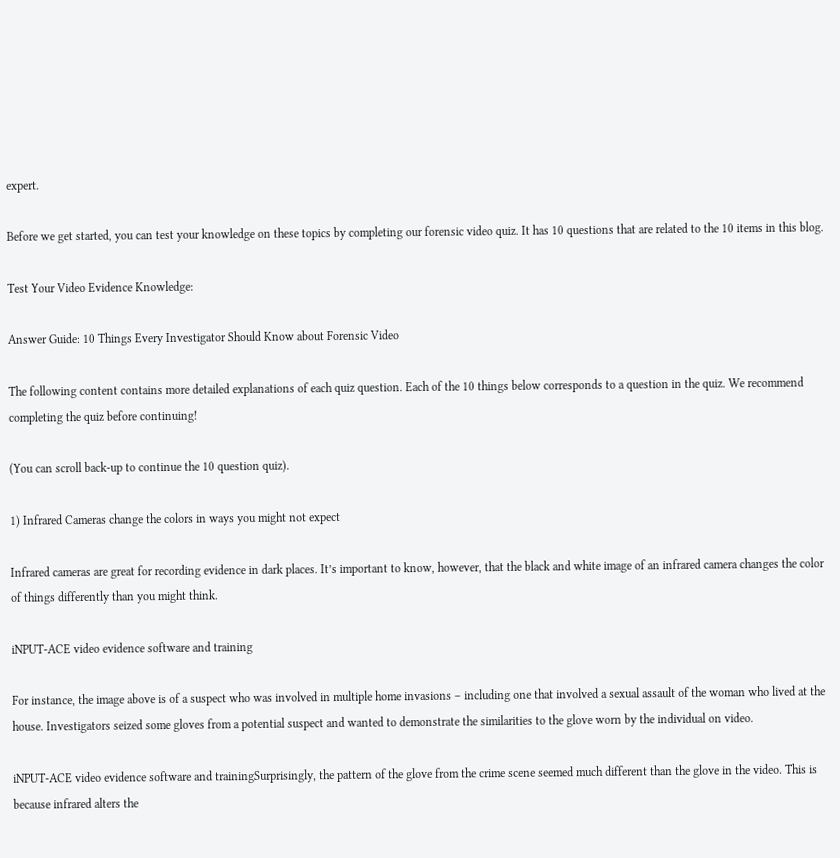expert.

Before we get started, you can test your knowledge on these topics by completing our forensic video quiz. It has 10 questions that are related to the 10 items in this blog.

Test Your Video Evidence Knowledge:

Answer Guide: 10 Things Every Investigator Should Know about Forensic Video

The following content contains more detailed explanations of each quiz question. Each of the 10 things below corresponds to a question in the quiz. We recommend completing the quiz before continuing!

(You can scroll back-up to continue the 10 question quiz).

1) Infrared Cameras change the colors in ways you might not expect

Infrared cameras are great for recording evidence in dark places. It’s important to know, however, that the black and white image of an infrared camera changes the color of things differently than you might think.

iNPUT-ACE video evidence software and training

For instance, the image above is of a suspect who was involved in multiple home invasions – including one that involved a sexual assault of the woman who lived at the house. Investigators seized some gloves from a potential suspect and wanted to demonstrate the similarities to the glove worn by the individual on video.

iNPUT-ACE video evidence software and trainingSurprisingly, the pattern of the glove from the crime scene seemed much different than the glove in the video. This is because infrared alters the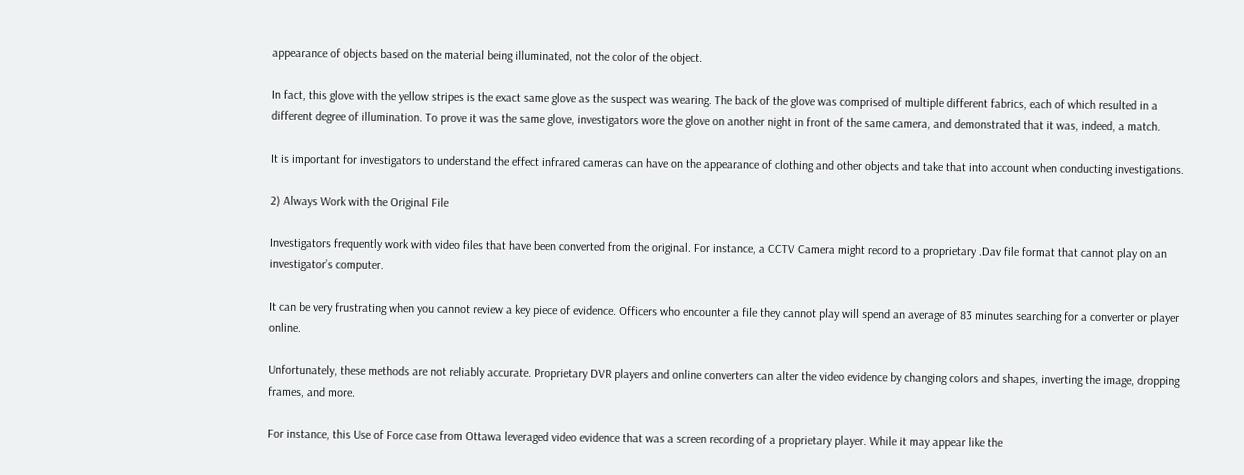appearance of objects based on the material being illuminated, not the color of the object.

In fact, this glove with the yellow stripes is the exact same glove as the suspect was wearing. The back of the glove was comprised of multiple different fabrics, each of which resulted in a different degree of illumination. To prove it was the same glove, investigators wore the glove on another night in front of the same camera, and demonstrated that it was, indeed, a match.

It is important for investigators to understand the effect infrared cameras can have on the appearance of clothing and other objects and take that into account when conducting investigations.

2) Always Work with the Original File

Investigators frequently work with video files that have been converted from the original. For instance, a CCTV Camera might record to a proprietary .Dav file format that cannot play on an investigator’s computer.

It can be very frustrating when you cannot review a key piece of evidence. Officers who encounter a file they cannot play will spend an average of 83 minutes searching for a converter or player online.

Unfortunately, these methods are not reliably accurate. Proprietary DVR players and online converters can alter the video evidence by changing colors and shapes, inverting the image, dropping frames, and more.

For instance, this Use of Force case from Ottawa leveraged video evidence that was a screen recording of a proprietary player. While it may appear like the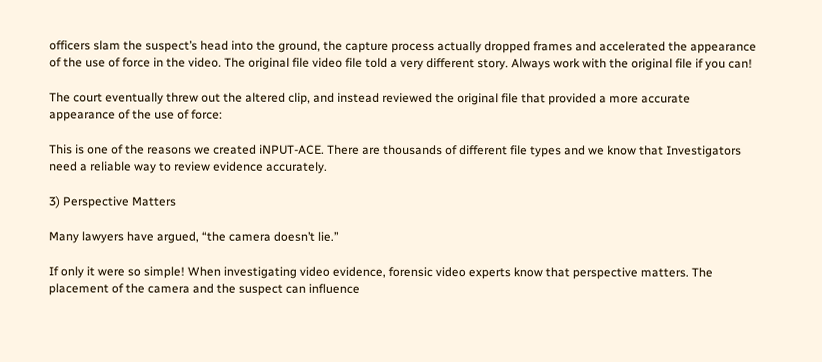officers slam the suspect’s head into the ground, the capture process actually dropped frames and accelerated the appearance of the use of force in the video. The original file video file told a very different story. Always work with the original file if you can!

The court eventually threw out the altered clip, and instead reviewed the original file that provided a more accurate appearance of the use of force:

This is one of the reasons we created iNPUT-ACE. There are thousands of different file types and we know that Investigators need a reliable way to review evidence accurately.

3) Perspective Matters

Many lawyers have argued, “the camera doesn’t lie.”

If only it were so simple! When investigating video evidence, forensic video experts know that perspective matters. The placement of the camera and the suspect can influence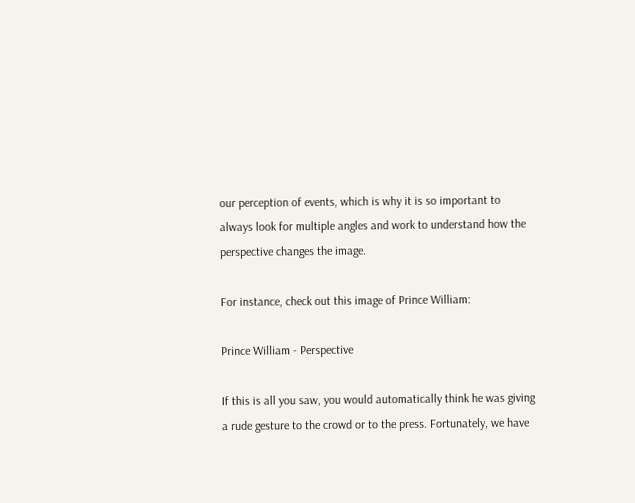our perception of events, which is why it is so important to always look for multiple angles and work to understand how the perspective changes the image.

For instance, check out this image of Prince William:

Prince William - Perspective

If this is all you saw, you would automatically think he was giving a rude gesture to the crowd or to the press. Fortunately, we have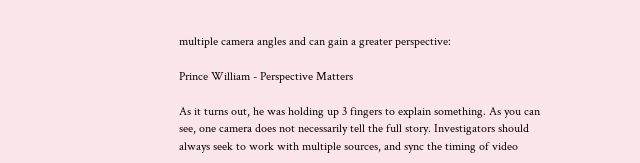multiple camera angles and can gain a greater perspective:

Prince William - Perspective Matters

As it turns out, he was holding up 3 fingers to explain something. As you can see, one camera does not necessarily tell the full story. Investigators should always seek to work with multiple sources, and sync the timing of video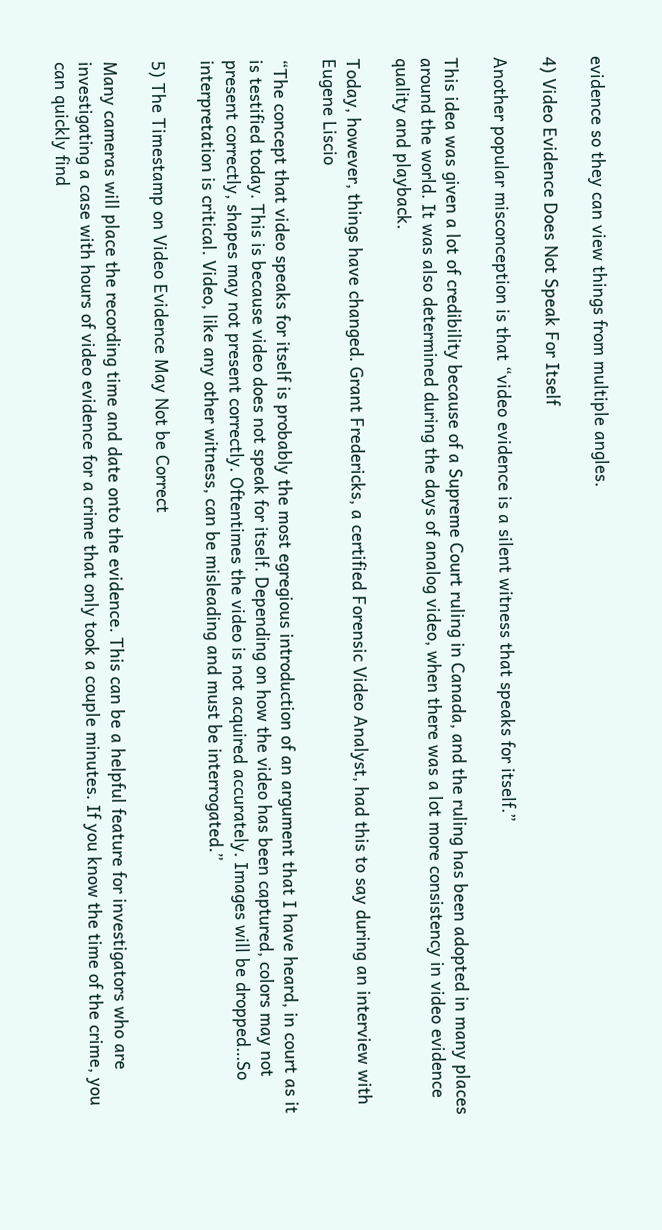evidence so they can view things from multiple angles.

4) Video Evidence Does Not Speak For Itself

Another popular misconception is that “video evidence is a silent witness that speaks for itself.”

This idea was given a lot of credibility because of a Supreme Court ruling in Canada, and the ruling has been adopted in many places around the world. It was also determined during the days of analog video, when there was a lot more consistency in video evidence quality and playback.

Today, however, things have changed. Grant Fredericks, a certified Forensic Video Analyst, had this to say during an interview with Eugene Liscio

“The concept that video speaks for itself is probably the most egregious introduction of an argument that I have heard, in court as it is testified today. This is because video does not speak for itself. Depending on how the video has been captured, colors may not present correctly, shapes may not present correctly. Oftentimes the video is not acquired accurately. Images will be dropped…So interpretation is critical. Video, like any other witness, can be misleading and must be interrogated.”

5) The Timestamp on Video Evidence May Not be Correct

Many cameras will place the recording time and date onto the evidence. This can be a helpful feature for investigators who are investigating a case with hours of video evidence for a crime that only took a couple minutes. If you know the time of the crime, you can quickly find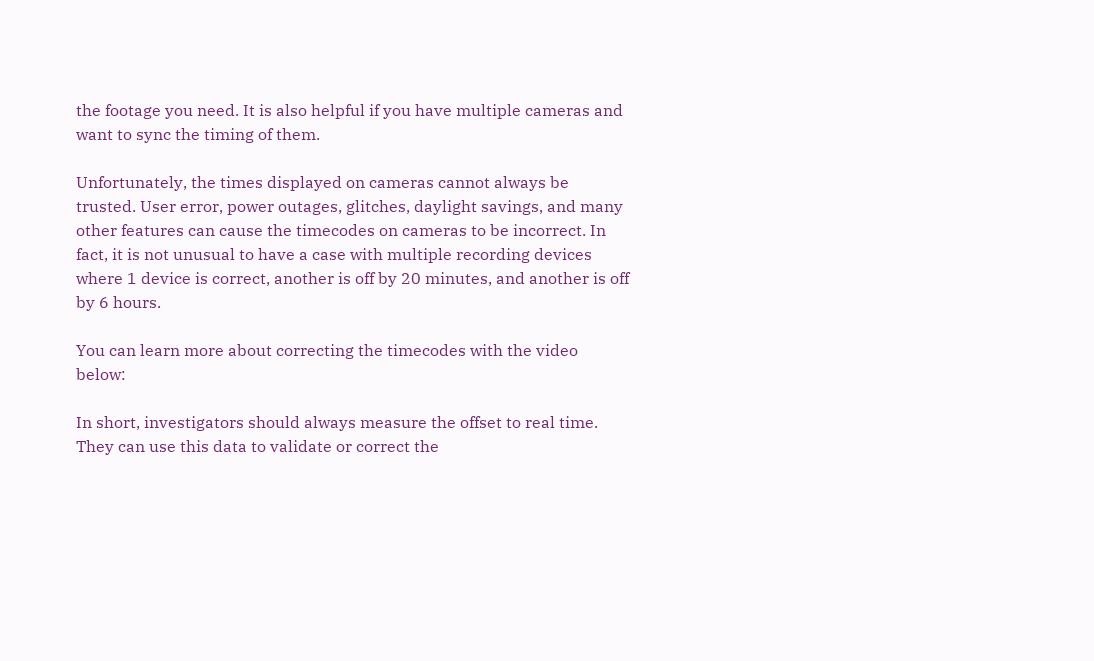the footage you need. It is also helpful if you have multiple cameras and want to sync the timing of them.

Unfortunately, the times displayed on cameras cannot always be trusted. User error, power outages, glitches, daylight savings, and many other features can cause the timecodes on cameras to be incorrect. In fact, it is not unusual to have a case with multiple recording devices where 1 device is correct, another is off by 20 minutes, and another is off by 6 hours.

You can learn more about correcting the timecodes with the video below:

In short, investigators should always measure the offset to real time. They can use this data to validate or correct the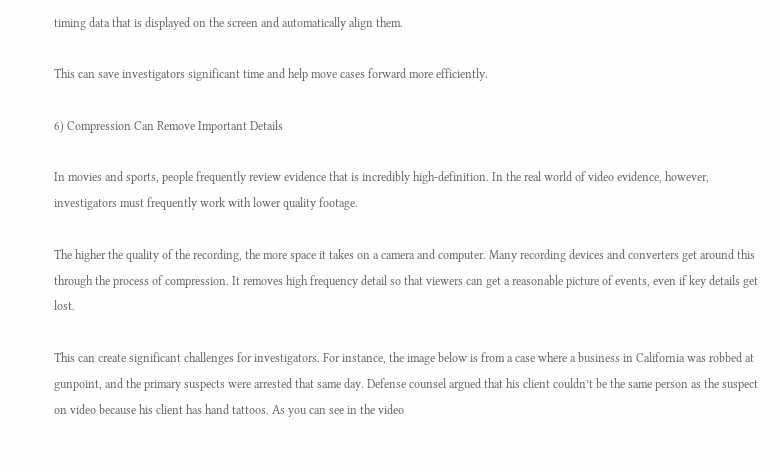timing data that is displayed on the screen and automatically align them.

This can save investigators significant time and help move cases forward more efficiently.

6) Compression Can Remove Important Details

In movies and sports, people frequently review evidence that is incredibly high-definition. In the real world of video evidence, however, investigators must frequently work with lower quality footage.

The higher the quality of the recording, the more space it takes on a camera and computer. Many recording devices and converters get around this through the process of compression. It removes high frequency detail so that viewers can get a reasonable picture of events, even if key details get lost.

This can create significant challenges for investigators. For instance, the image below is from a case where a business in California was robbed at gunpoint, and the primary suspects were arrested that same day. Defense counsel argued that his client couldn’t be the same person as the suspect on video because his client has hand tattoos. As you can see in the video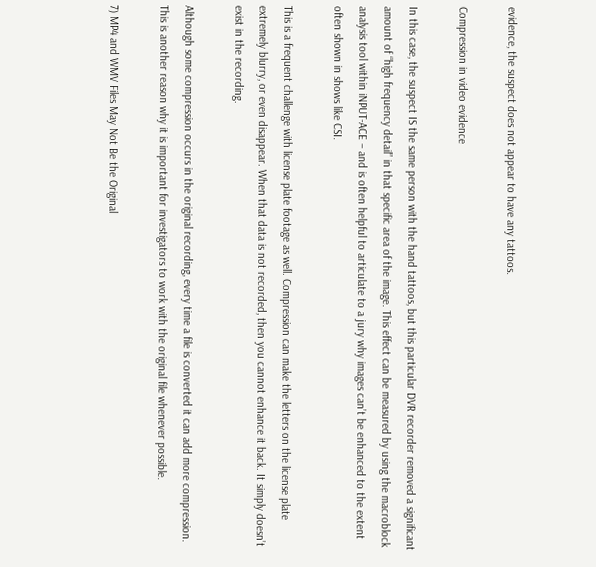evidence, the suspect does not appear to have any tattoos.

Compression in video evidence

In this case, the suspect IS the same person with the hand tattoos, but this particular DVR recorder removed a significant amount of “high frequency detail” in that specific area of the image. This effect can be measured by using the macroblock analysis tool within iNPUT-ACE – and is often helpful to articulate to a jury why images can’t be enhanced to the extent often shown in shows like CSI.

This is a frequent challenge with license plate footage as well. Compression can make the letters on the license plate extremely blurry, or even disappear. When that data is not recorded, then you cannot enhance it back. It simply doesn’t exist in the recording.

Although some compression occurs in the original recording, every time a file is converted it can add more compression. This is another reason why it is important for investigators to work with the original file whenever possible.

7) MP4 and WMV Files May Not Be the Original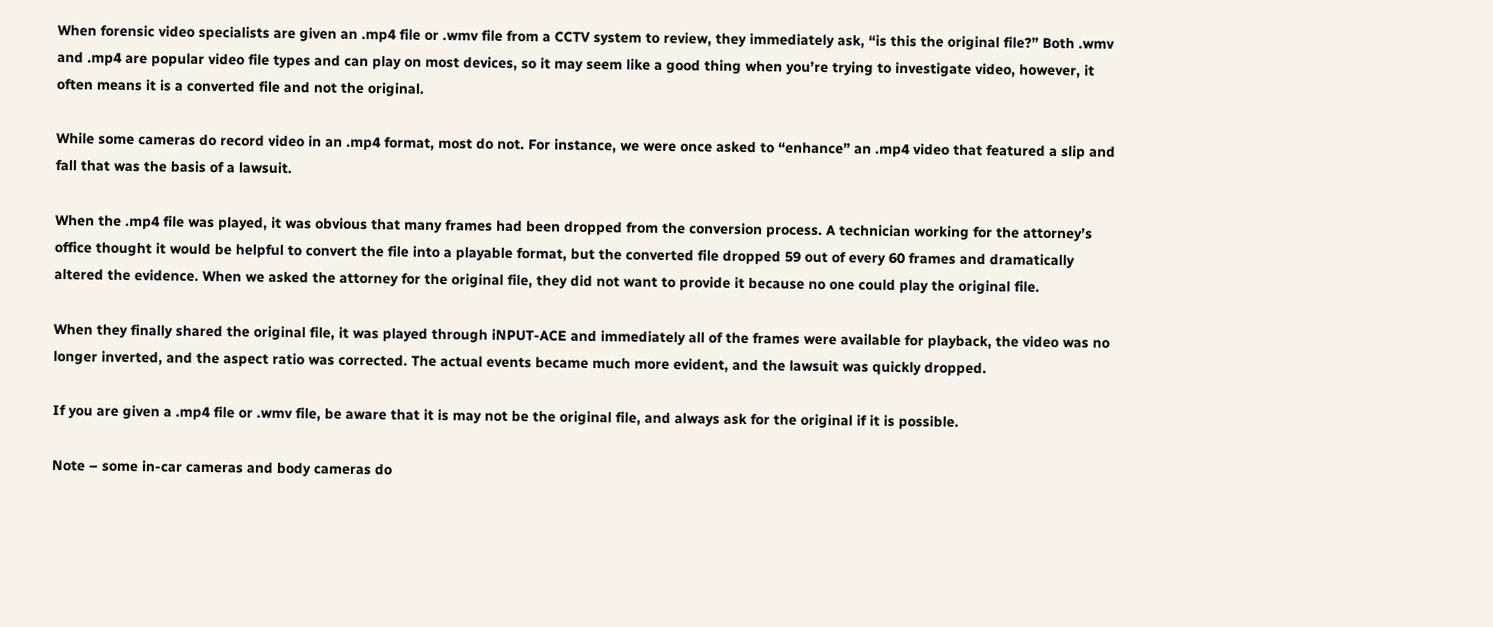When forensic video specialists are given an .mp4 file or .wmv file from a CCTV system to review, they immediately ask, “is this the original file?” Both .wmv and .mp4 are popular video file types and can play on most devices, so it may seem like a good thing when you’re trying to investigate video, however, it often means it is a converted file and not the original.

While some cameras do record video in an .mp4 format, most do not. For instance, we were once asked to “enhance” an .mp4 video that featured a slip and fall that was the basis of a lawsuit.

When the .mp4 file was played, it was obvious that many frames had been dropped from the conversion process. A technician working for the attorney’s office thought it would be helpful to convert the file into a playable format, but the converted file dropped 59 out of every 60 frames and dramatically altered the evidence. When we asked the attorney for the original file, they did not want to provide it because no one could play the original file.

When they finally shared the original file, it was played through iNPUT-ACE and immediately all of the frames were available for playback, the video was no longer inverted, and the aspect ratio was corrected. The actual events became much more evident, and the lawsuit was quickly dropped.

If you are given a .mp4 file or .wmv file, be aware that it is may not be the original file, and always ask for the original if it is possible.

Note – some in-car cameras and body cameras do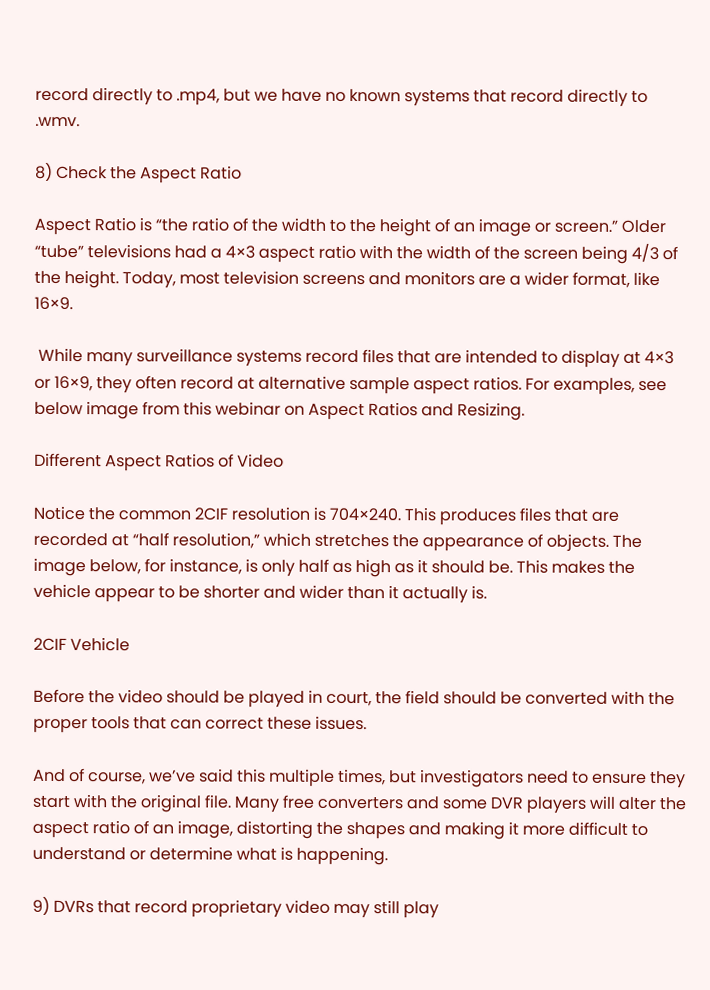record directly to .mp4, but we have no known systems that record directly to .wmv.

8) Check the Aspect Ratio

Aspect Ratio is “the ratio of the width to the height of an image or screen.” Older “tube” televisions had a 4×3 aspect ratio with the width of the screen being 4/3 of the height. Today, most television screens and monitors are a wider format, like 16×9.

 While many surveillance systems record files that are intended to display at 4×3 or 16×9, they often record at alternative sample aspect ratios. For examples, see below image from this webinar on Aspect Ratios and Resizing.

Different Aspect Ratios of Video

Notice the common 2CIF resolution is 704×240. This produces files that are recorded at “half resolution,” which stretches the appearance of objects. The image below, for instance, is only half as high as it should be. This makes the vehicle appear to be shorter and wider than it actually is.

2CIF Vehicle

Before the video should be played in court, the field should be converted with the proper tools that can correct these issues.

And of course, we’ve said this multiple times, but investigators need to ensure they start with the original file. Many free converters and some DVR players will alter the aspect ratio of an image, distorting the shapes and making it more difficult to understand or determine what is happening.

9) DVRs that record proprietary video may still play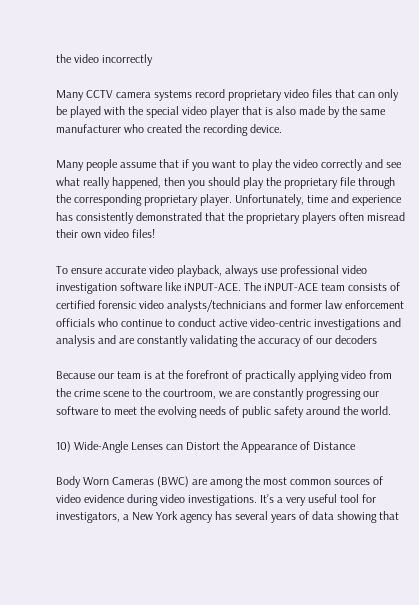the video incorrectly

Many CCTV camera systems record proprietary video files that can only be played with the special video player that is also made by the same manufacturer who created the recording device.

Many people assume that if you want to play the video correctly and see what really happened, then you should play the proprietary file through the corresponding proprietary player. Unfortunately, time and experience has consistently demonstrated that the proprietary players often misread their own video files!

To ensure accurate video playback, always use professional video investigation software like iNPUT-ACE. The iNPUT-ACE team consists of certified forensic video analysts/technicians and former law enforcement officials who continue to conduct active video-centric investigations and analysis and are constantly validating the accuracy of our decoders

Because our team is at the forefront of practically applying video from the crime scene to the courtroom, we are constantly progressing our software to meet the evolving needs of public safety around the world.

10) Wide-Angle Lenses can Distort the Appearance of Distance

Body Worn Cameras (BWC) are among the most common sources of video evidence during video investigations. It’s a very useful tool for investigators, a New York agency has several years of data showing that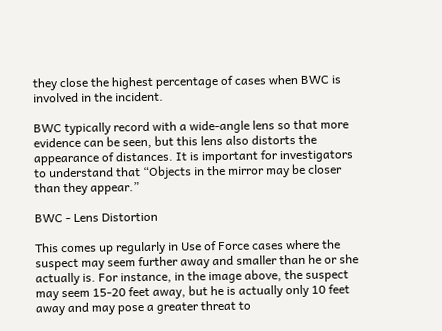they close the highest percentage of cases when BWC is involved in the incident.

BWC typically record with a wide-angle lens so that more evidence can be seen, but this lens also distorts the appearance of distances. It is important for investigators to understand that “Objects in the mirror may be closer than they appear.”

BWC - Lens Distortion

This comes up regularly in Use of Force cases where the suspect may seem further away and smaller than he or she actually is. For instance, in the image above, the suspect may seem 15-20 feet away, but he is actually only 10 feet away and may pose a greater threat to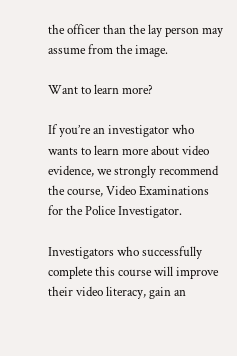the officer than the lay person may assume from the image.

Want to learn more?

If you’re an investigator who wants to learn more about video evidence, we strongly recommend the course, Video Examinations for the Police Investigator.

Investigators who successfully complete this course will improve their video literacy, gain an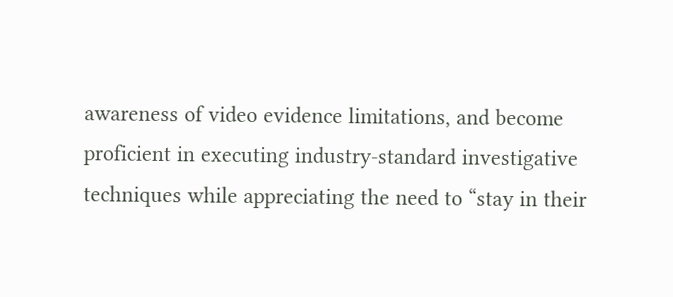awareness of video evidence limitations, and become proficient in executing industry-standard investigative techniques while appreciating the need to “stay in their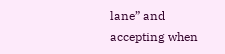lane” and accepting when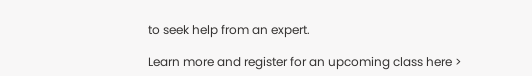to seek help from an expert.

Learn more and register for an upcoming class here >